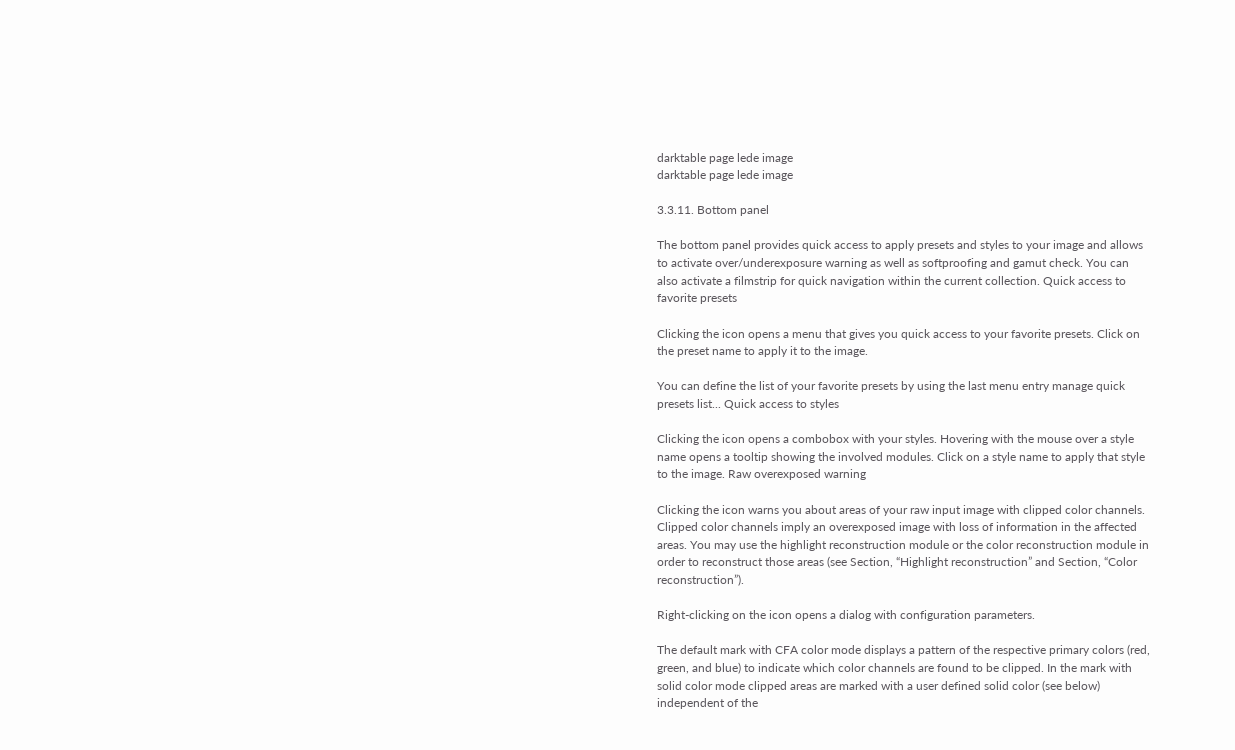darktable page lede image
darktable page lede image

3.3.11. Bottom panel

The bottom panel provides quick access to apply presets and styles to your image and allows to activate over/underexposure warning as well as softproofing and gamut check. You can also activate a filmstrip for quick navigation within the current collection. Quick access to favorite presets

Clicking the icon opens a menu that gives you quick access to your favorite presets. Click on the preset name to apply it to the image.

You can define the list of your favorite presets by using the last menu entry manage quick presets list... Quick access to styles

Clicking the icon opens a combobox with your styles. Hovering with the mouse over a style name opens a tooltip showing the involved modules. Click on a style name to apply that style to the image. Raw overexposed warning

Clicking the icon warns you about areas of your raw input image with clipped color channels. Clipped color channels imply an overexposed image with loss of information in the affected areas. You may use the highlight reconstruction module or the color reconstruction module in order to reconstruct those areas (see Section, “Highlight reconstruction” and Section, “Color reconstruction”).

Right-clicking on the icon opens a dialog with configuration parameters.

The default mark with CFA color mode displays a pattern of the respective primary colors (red, green, and blue) to indicate which color channels are found to be clipped. In the mark with solid color mode clipped areas are marked with a user defined solid color (see below) independent of the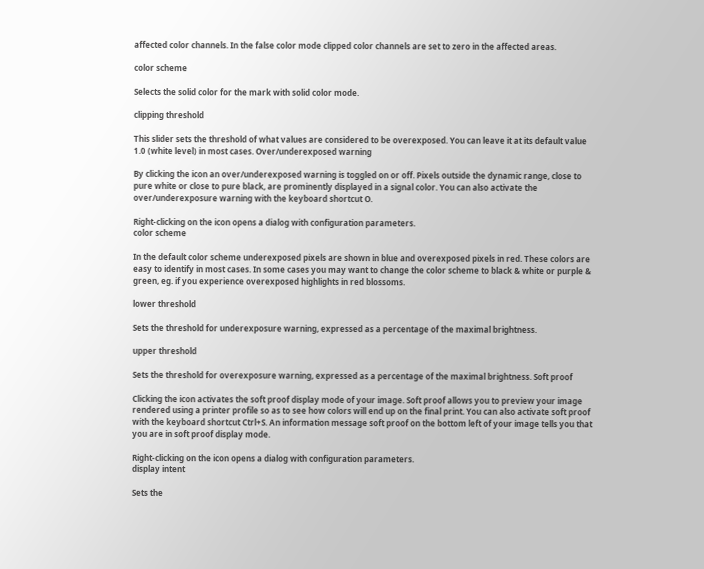affected color channels. In the false color mode clipped color channels are set to zero in the affected areas.

color scheme

Selects the solid color for the mark with solid color mode.

clipping threshold

This slider sets the threshold of what values are considered to be overexposed. You can leave it at its default value 1.0 (white level) in most cases. Over/underexposed warning

By clicking the icon an over/underexposed warning is toggled on or off. Pixels outside the dynamic range, close to pure white or close to pure black, are prominently displayed in a signal color. You can also activate the over/underexposure warning with the keyboard shortcut O.

Right-clicking on the icon opens a dialog with configuration parameters.
color scheme

In the default color scheme underexposed pixels are shown in blue and overexposed pixels in red. These colors are easy to identify in most cases. In some cases you may want to change the color scheme to black & white or purple & green, eg. if you experience overexposed highlights in red blossoms.

lower threshold

Sets the threshold for underexposure warning, expressed as a percentage of the maximal brightness.

upper threshold

Sets the threshold for overexposure warning, expressed as a percentage of the maximal brightness. Soft proof

Clicking the icon activates the soft proof display mode of your image. Soft proof allows you to preview your image rendered using a printer profile so as to see how colors will end up on the final print. You can also activate soft proof with the keyboard shortcut Ctrl+S. An information message soft proof on the bottom left of your image tells you that you are in soft proof display mode.

Right-clicking on the icon opens a dialog with configuration parameters.
display intent

Sets the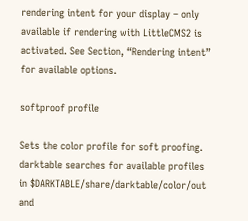rendering intent for your display – only available if rendering with LittleCMS2 is activated. See Section, “Rendering intent” for available options.

softproof profile

Sets the color profile for soft proofing. darktable searches for available profiles in $DARKTABLE/share/darktable/color/out and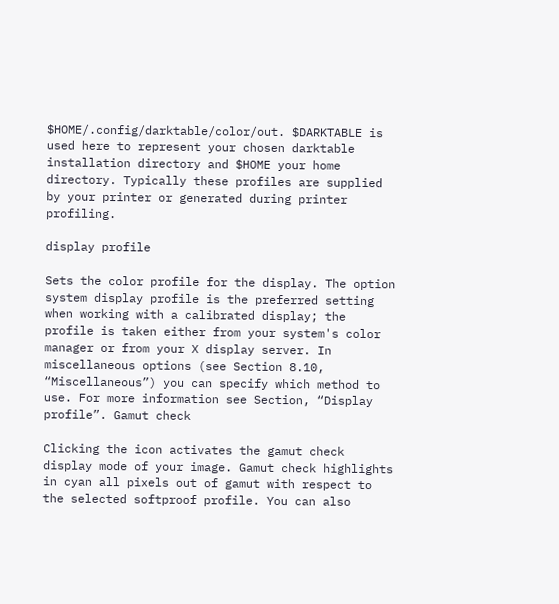$HOME/.config/darktable/color/out. $DARKTABLE is used here to represent your chosen darktable installation directory and $HOME your home directory. Typically these profiles are supplied by your printer or generated during printer profiling.

display profile

Sets the color profile for the display. The option system display profile is the preferred setting when working with a calibrated display; the profile is taken either from your system's color manager or from your X display server. In miscellaneous options (see Section 8.10, “Miscellaneous”) you can specify which method to use. For more information see Section, “Display profile”. Gamut check

Clicking the icon activates the gamut check display mode of your image. Gamut check highlights in cyan all pixels out of gamut with respect to the selected softproof profile. You can also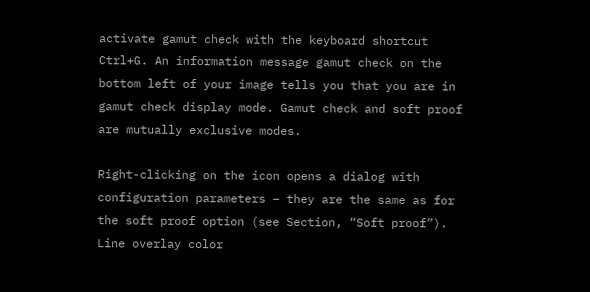activate gamut check with the keyboard shortcut Ctrl+G. An information message gamut check on the bottom left of your image tells you that you are in gamut check display mode. Gamut check and soft proof are mutually exclusive modes.

Right-clicking on the icon opens a dialog with configuration parameters – they are the same as for the soft proof option (see Section, “Soft proof”). Line overlay color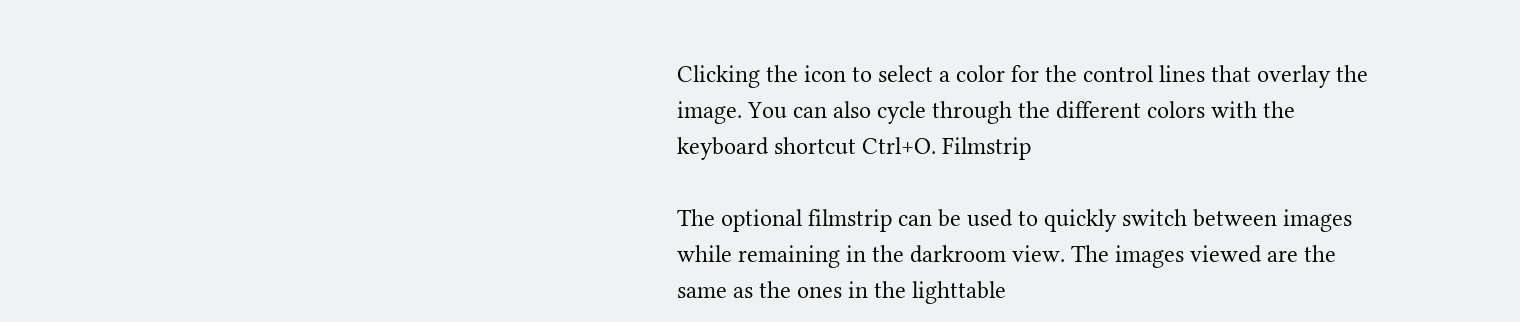Clicking the icon to select a color for the control lines that overlay the image. You can also cycle through the different colors with the keyboard shortcut Ctrl+O. Filmstrip

The optional filmstrip can be used to quickly switch between images while remaining in the darkroom view. The images viewed are the same as the ones in the lighttable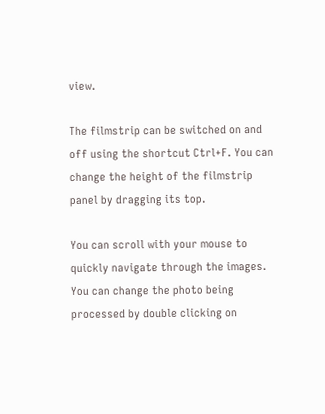view.

The filmstrip can be switched on and off using the shortcut Ctrl+F. You can change the height of the filmstrip panel by dragging its top.

You can scroll with your mouse to quickly navigate through the images. You can change the photo being processed by double clicking on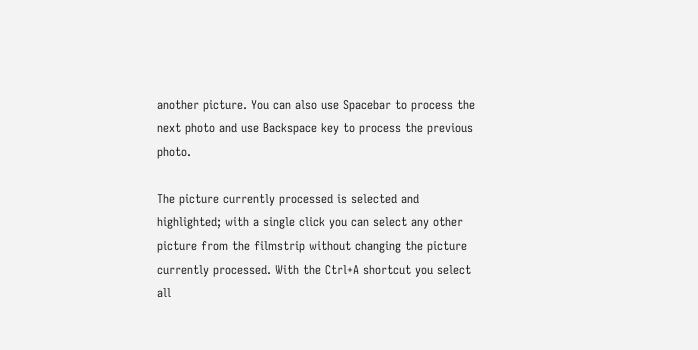another picture. You can also use Spacebar to process the next photo and use Backspace key to process the previous photo.

The picture currently processed is selected and highlighted; with a single click you can select any other picture from the filmstrip without changing the picture currently processed. With the Ctrl+A shortcut you select all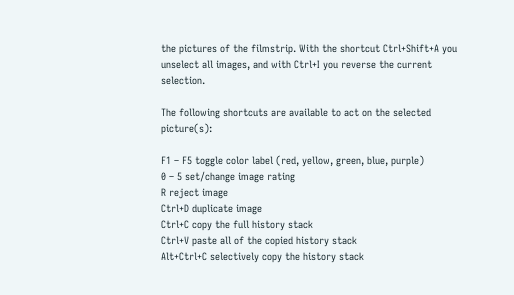the pictures of the filmstrip. With the shortcut Ctrl+Shift+A you unselect all images, and with Ctrl+I you reverse the current selection.

The following shortcuts are available to act on the selected picture(s):

F1 – F5 toggle color label (red, yellow, green, blue, purple)
0 – 5 set/change image rating
R reject image
Ctrl+D duplicate image
Ctrl+C copy the full history stack
Ctrl+V paste all of the copied history stack
Alt+Ctrl+C selectively copy the history stack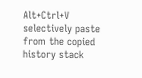Alt+Ctrl+V selectively paste from the copied history stack